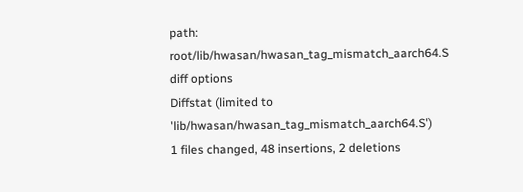path: root/lib/hwasan/hwasan_tag_mismatch_aarch64.S
diff options
Diffstat (limited to 'lib/hwasan/hwasan_tag_mismatch_aarch64.S')
1 files changed, 48 insertions, 2 deletions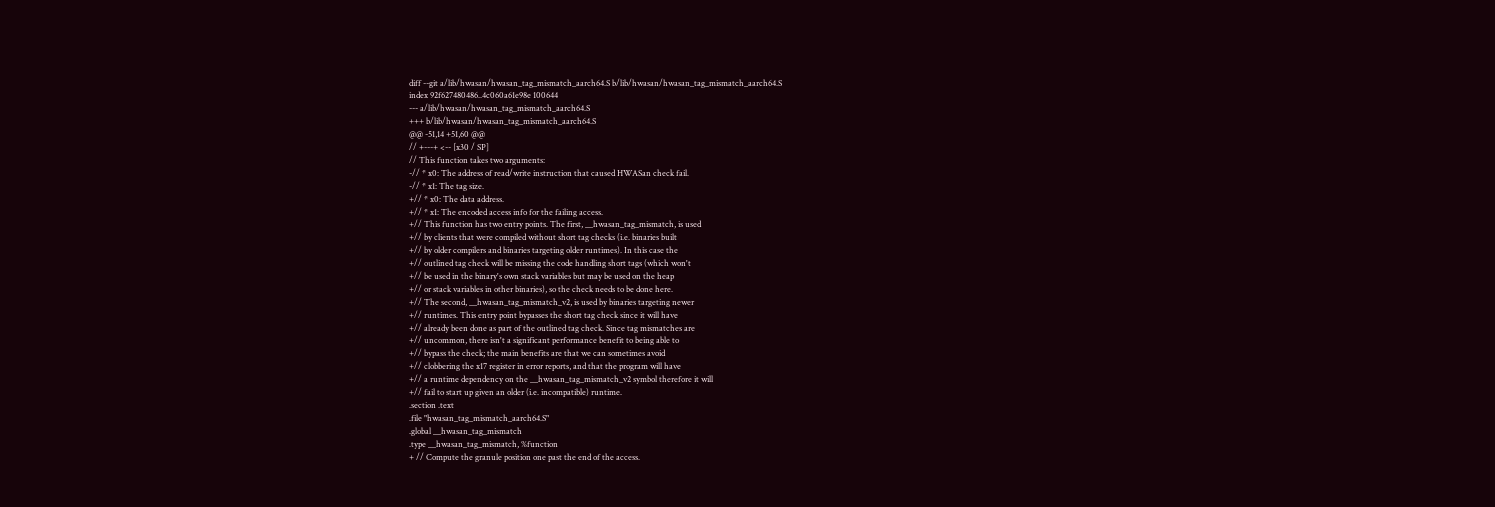diff --git a/lib/hwasan/hwasan_tag_mismatch_aarch64.S b/lib/hwasan/hwasan_tag_mismatch_aarch64.S
index 92f627480486..4c060a61e98e 100644
--- a/lib/hwasan/hwasan_tag_mismatch_aarch64.S
+++ b/lib/hwasan/hwasan_tag_mismatch_aarch64.S
@@ -51,14 +51,60 @@
// +---+ <-- [x30 / SP]
// This function takes two arguments:
-// * x0: The address of read/write instruction that caused HWASan check fail.
-// * x1: The tag size.
+// * x0: The data address.
+// * x1: The encoded access info for the failing access.
+// This function has two entry points. The first, __hwasan_tag_mismatch, is used
+// by clients that were compiled without short tag checks (i.e. binaries built
+// by older compilers and binaries targeting older runtimes). In this case the
+// outlined tag check will be missing the code handling short tags (which won't
+// be used in the binary's own stack variables but may be used on the heap
+// or stack variables in other binaries), so the check needs to be done here.
+// The second, __hwasan_tag_mismatch_v2, is used by binaries targeting newer
+// runtimes. This entry point bypasses the short tag check since it will have
+// already been done as part of the outlined tag check. Since tag mismatches are
+// uncommon, there isn't a significant performance benefit to being able to
+// bypass the check; the main benefits are that we can sometimes avoid
+// clobbering the x17 register in error reports, and that the program will have
+// a runtime dependency on the __hwasan_tag_mismatch_v2 symbol therefore it will
+// fail to start up given an older (i.e. incompatible) runtime.
.section .text
.file "hwasan_tag_mismatch_aarch64.S"
.global __hwasan_tag_mismatch
.type __hwasan_tag_mismatch, %function
+ // Compute the granule position one past the end of the access.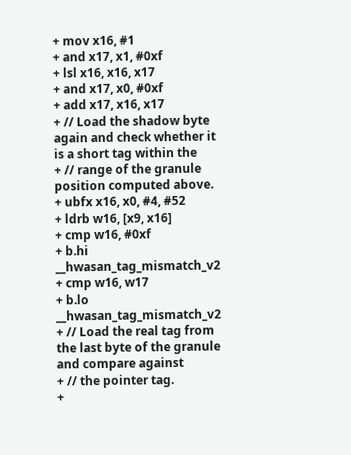+ mov x16, #1
+ and x17, x1, #0xf
+ lsl x16, x16, x17
+ and x17, x0, #0xf
+ add x17, x16, x17
+ // Load the shadow byte again and check whether it is a short tag within the
+ // range of the granule position computed above.
+ ubfx x16, x0, #4, #52
+ ldrb w16, [x9, x16]
+ cmp w16, #0xf
+ b.hi __hwasan_tag_mismatch_v2
+ cmp w16, w17
+ b.lo __hwasan_tag_mismatch_v2
+ // Load the real tag from the last byte of the granule and compare against
+ // the pointer tag.
+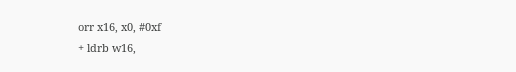orr x16, x0, #0xf
+ ldrb w16,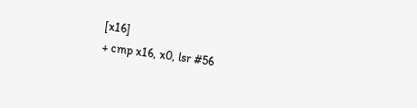[x16]
+ cmp x16, x0, lsr #56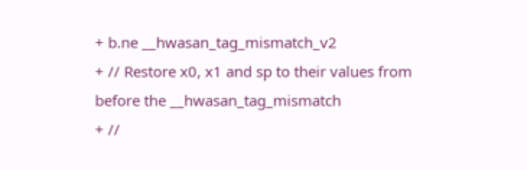+ b.ne __hwasan_tag_mismatch_v2
+ // Restore x0, x1 and sp to their values from before the __hwasan_tag_mismatch
+ //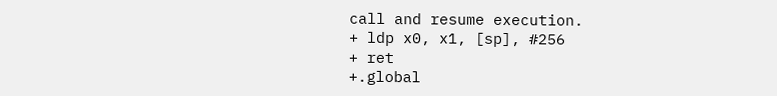call and resume execution.
+ ldp x0, x1, [sp], #256
+ ret
+.global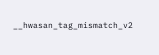__hwasan_tag_mismatch_v2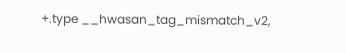+.type __hwasan_tag_mismatch_v2,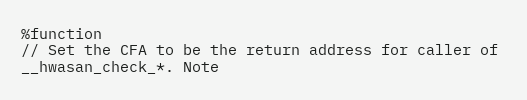%function
// Set the CFA to be the return address for caller of __hwasan_check_*. Note